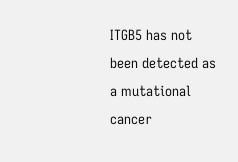ITGB5 has not been detected as a mutational cancer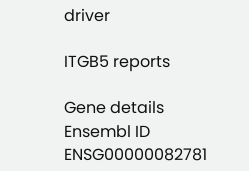driver

ITGB5 reports

Gene details
Ensembl ID ENSG00000082781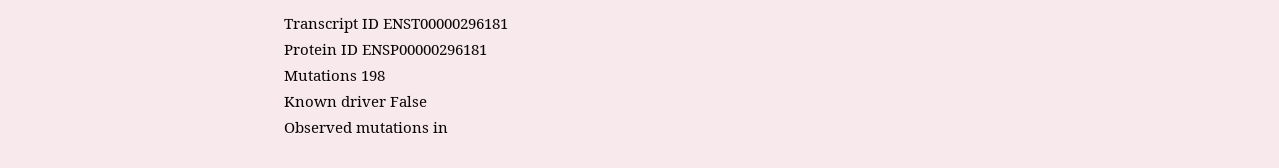Transcript ID ENST00000296181
Protein ID ENSP00000296181
Mutations 198
Known driver False
Observed mutations in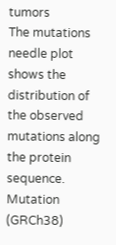tumors
The mutations needle plot shows the distribution of the observed mutations along the protein sequence.
Mutation (GRCh38)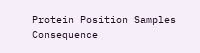Protein Position Samples Consequence